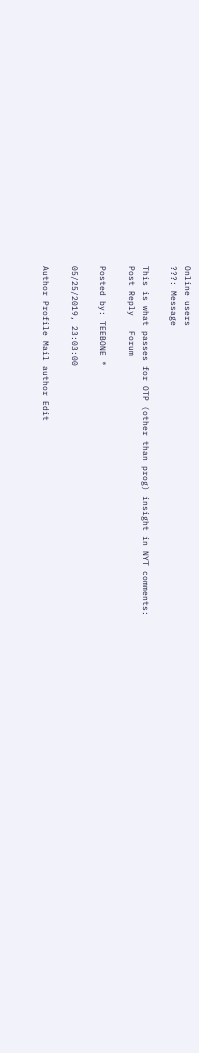Online users
???: Message

This is what passes for OTP (other than prog) insight in NYT comments:
Post Reply   Forum

Posted by: TEEBONE ®

05/25/2019, 23:03:00

Author Profile Mail author Edit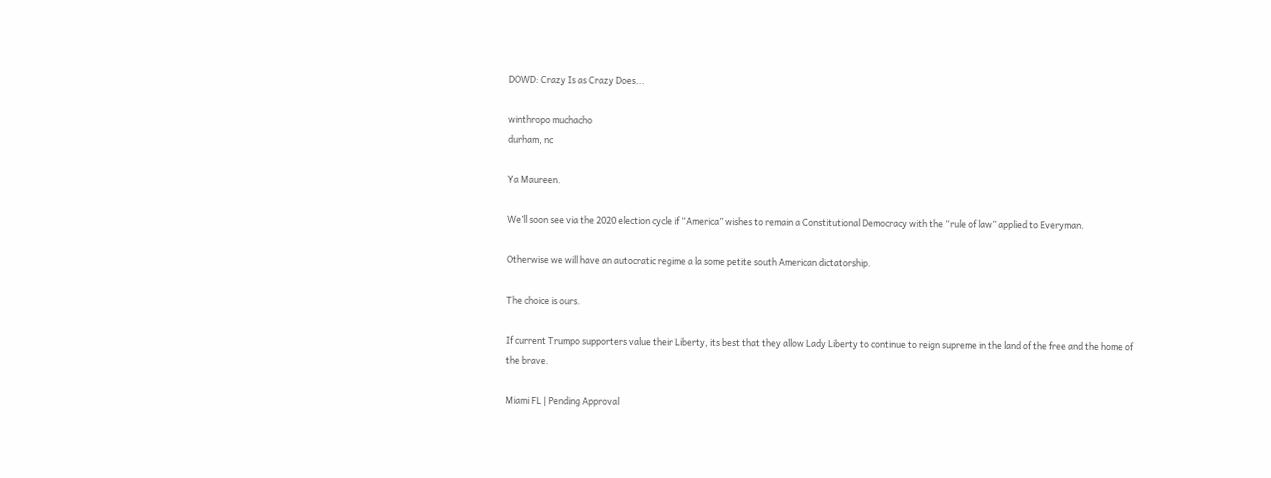DOWD: Crazy Is as Crazy Does...

winthropo muchacho
durham, nc

Ya Maureen.

We’ll soon see via the 2020 election cycle if “America” wishes to remain a Constitutional Democracy with the “rule of law” applied to Everyman.

Otherwise we will have an autocratic regime a la some petite south American dictatorship.

The choice is ours.

If current Trumpo supporters value their Liberty, its best that they allow Lady Liberty to continue to reign supreme in the land of the free and the home of the brave.

Miami FL | Pending Approval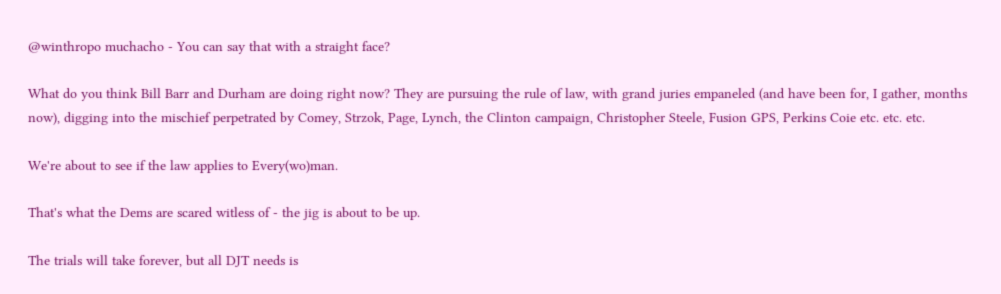@winthropo muchacho - You can say that with a straight face?

What do you think Bill Barr and Durham are doing right now? They are pursuing the rule of law, with grand juries empaneled (and have been for, I gather, months now), digging into the mischief perpetrated by Comey, Strzok, Page, Lynch, the Clinton campaign, Christopher Steele, Fusion GPS, Perkins Coie etc. etc. etc.

We're about to see if the law applies to Every(wo)man.

That's what the Dems are scared witless of - the jig is about to be up.

The trials will take forever, but all DJT needs is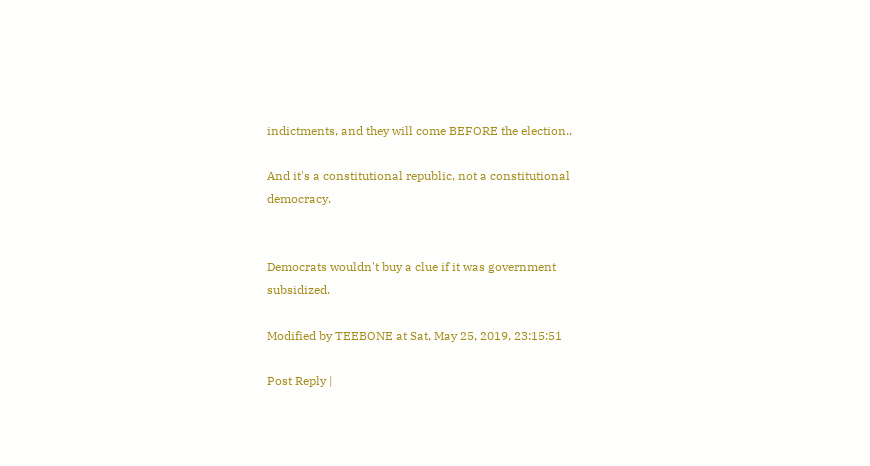indictments, and they will come BEFORE the election..

And it's a constitutional republic, not a constitutional democracy.


Democrats wouldn't buy a clue if it was government subsidized.

Modified by TEEBONE at Sat, May 25, 2019, 23:15:51

Post Reply |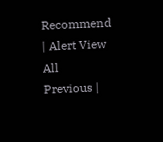Recommend | Alert View All   Previous |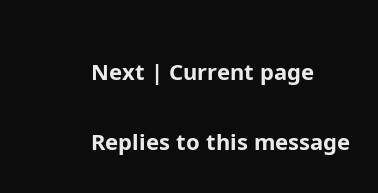Next | Current page

Replies to this message